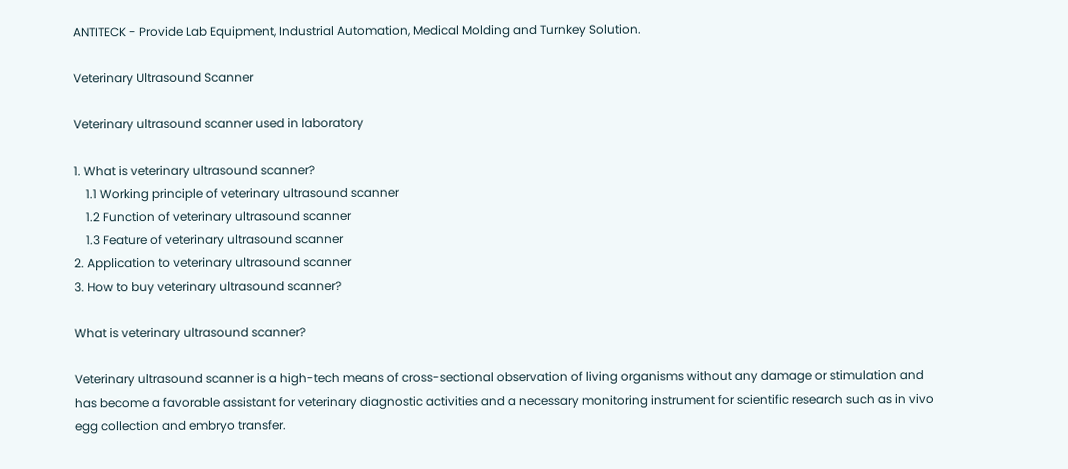ANTITECK - Provide Lab Equipment, Industrial Automation, Medical Molding and Turnkey Solution.

Veterinary Ultrasound Scanner

Veterinary ultrasound scanner used in laboratory

1. What is veterinary ultrasound scanner?
    1.1 Working principle of veterinary ultrasound scanner
    1.2 Function of veterinary ultrasound scanner
    1.3 Feature of veterinary ultrasound scanner
2. Application to veterinary ultrasound scanner
3. How to buy veterinary ultrasound scanner?

What is veterinary ultrasound scanner?

Veterinary ultrasound scanner is a high-tech means of cross-sectional observation of living organisms without any damage or stimulation and has become a favorable assistant for veterinary diagnostic activities and a necessary monitoring instrument for scientific research such as in vivo egg collection and embryo transfer.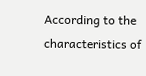According to the characteristics of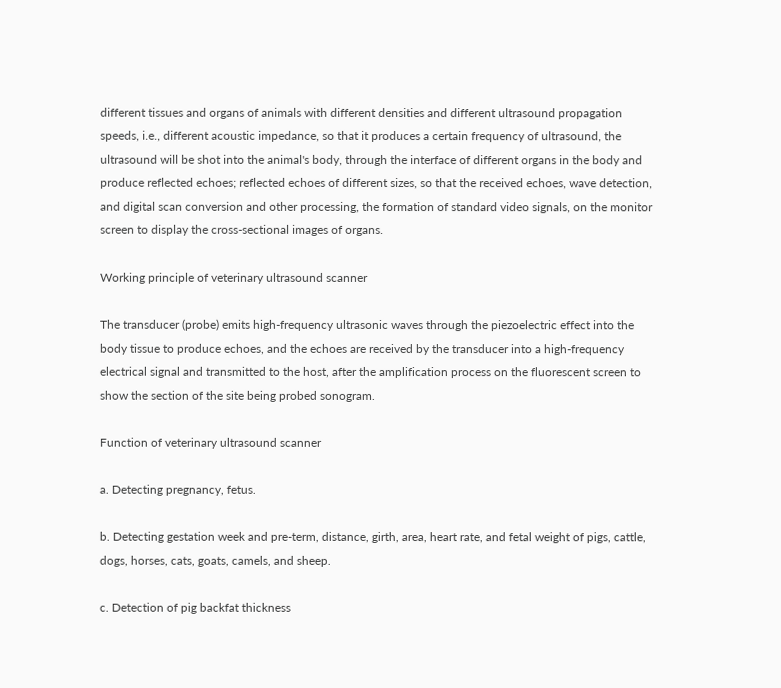different tissues and organs of animals with different densities and different ultrasound propagation speeds, i.e., different acoustic impedance, so that it produces a certain frequency of ultrasound, the ultrasound will be shot into the animal's body, through the interface of different organs in the body and produce reflected echoes; reflected echoes of different sizes, so that the received echoes, wave detection, and digital scan conversion and other processing, the formation of standard video signals, on the monitor screen to display the cross-sectional images of organs.

Working principle of veterinary ultrasound scanner

The transducer (probe) emits high-frequency ultrasonic waves through the piezoelectric effect into the body tissue to produce echoes, and the echoes are received by the transducer into a high-frequency electrical signal and transmitted to the host, after the amplification process on the fluorescent screen to show the section of the site being probed sonogram.

Function of veterinary ultrasound scanner

a. Detecting pregnancy, fetus.

b. Detecting gestation week and pre-term, distance, girth, area, heart rate, and fetal weight of pigs, cattle, dogs, horses, cats, goats, camels, and sheep.

c. Detection of pig backfat thickness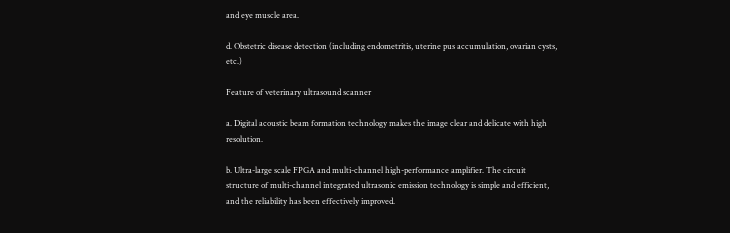and eye muscle area.

d. Obstetric disease detection (including endometritis, uterine pus accumulation, ovarian cysts, etc.)

Feature of veterinary ultrasound scanner

a. Digital acoustic beam formation technology makes the image clear and delicate with high resolution.

b. Ultra-large scale FPGA and multi-channel high-performance amplifier. The circuit structure of multi-channel integrated ultrasonic emission technology is simple and efficient, and the reliability has been effectively improved.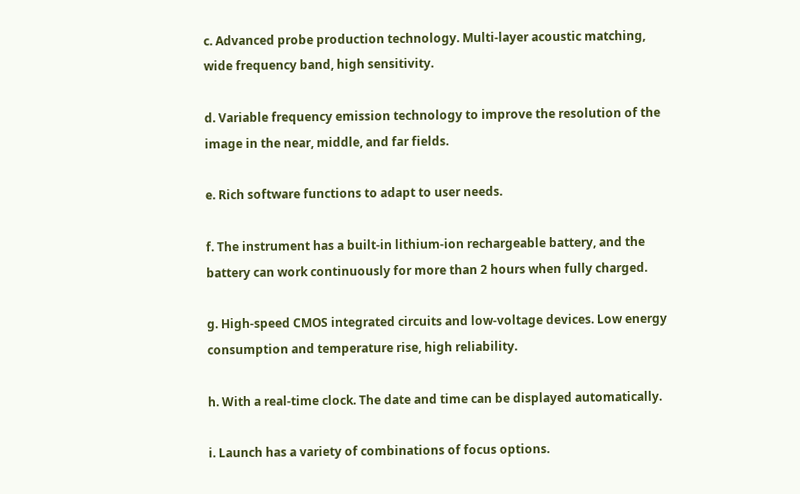c. Advanced probe production technology. Multi-layer acoustic matching, wide frequency band, high sensitivity.

d. Variable frequency emission technology to improve the resolution of the image in the near, middle, and far fields.

e. Rich software functions to adapt to user needs.

f. The instrument has a built-in lithium-ion rechargeable battery, and the battery can work continuously for more than 2 hours when fully charged.

g. High-speed CMOS integrated circuits and low-voltage devices. Low energy consumption and temperature rise, high reliability.

h. With a real-time clock. The date and time can be displayed automatically.

i. Launch has a variety of combinations of focus options.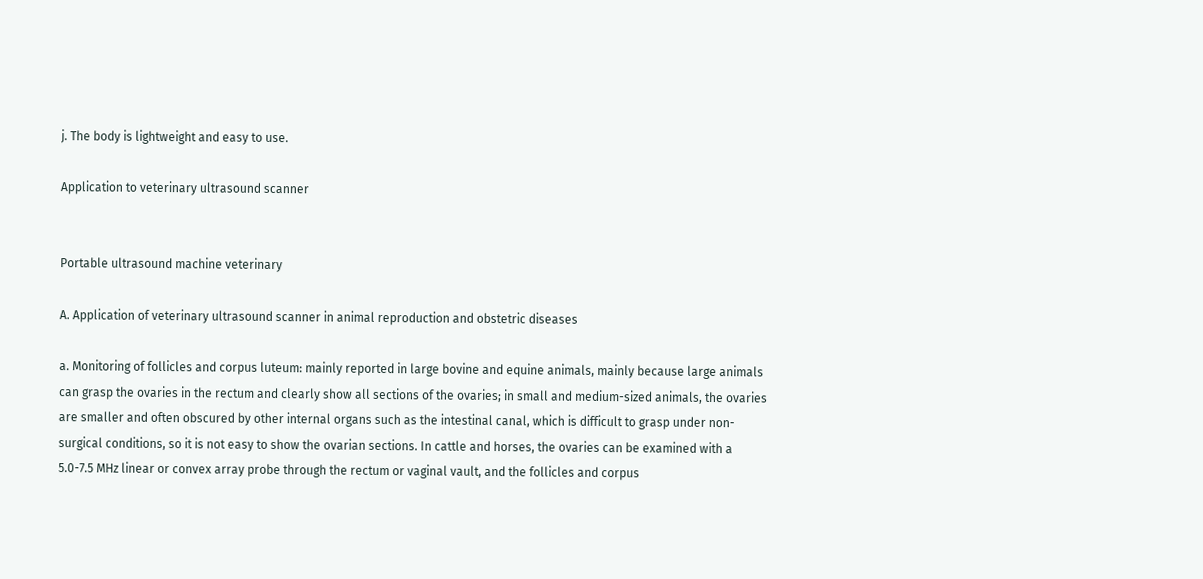j. The body is lightweight and easy to use.

Application to veterinary ultrasound scanner


Portable ultrasound machine veterinary

A. Application of veterinary ultrasound scanner in animal reproduction and obstetric diseases

a. Monitoring of follicles and corpus luteum: mainly reported in large bovine and equine animals, mainly because large animals can grasp the ovaries in the rectum and clearly show all sections of the ovaries; in small and medium-sized animals, the ovaries are smaller and often obscured by other internal organs such as the intestinal canal, which is difficult to grasp under non-surgical conditions, so it is not easy to show the ovarian sections. In cattle and horses, the ovaries can be examined with a 5.0-7.5 MHz linear or convex array probe through the rectum or vaginal vault, and the follicles and corpus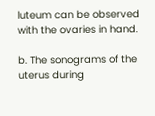luteum can be observed with the ovaries in hand.

b. The sonograms of the uterus during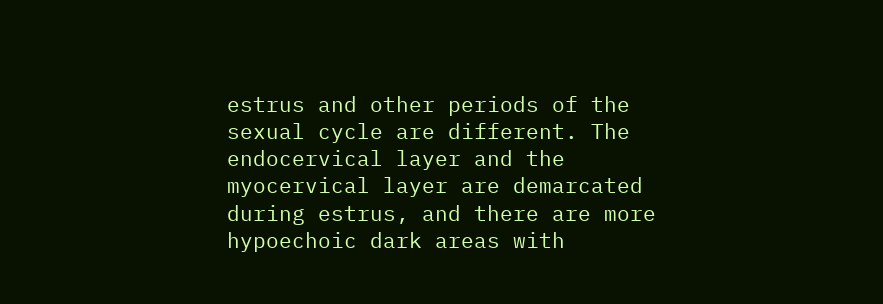estrus and other periods of the sexual cycle are different. The endocervical layer and the myocervical layer are demarcated during estrus, and there are more hypoechoic dark areas with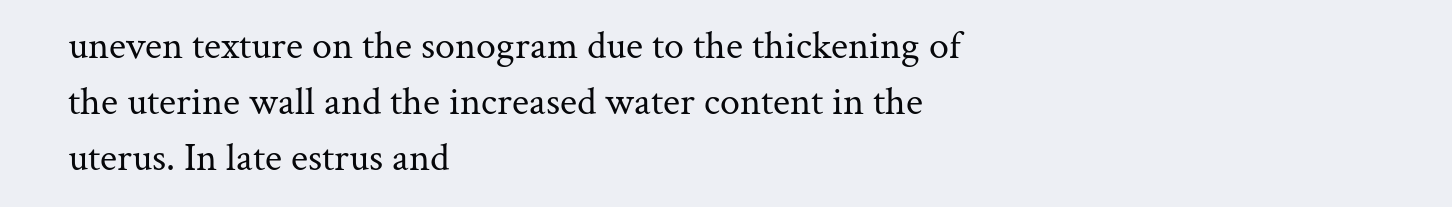uneven texture on the sonogram due to the thickening of the uterine wall and the increased water content in the uterus. In late estrus and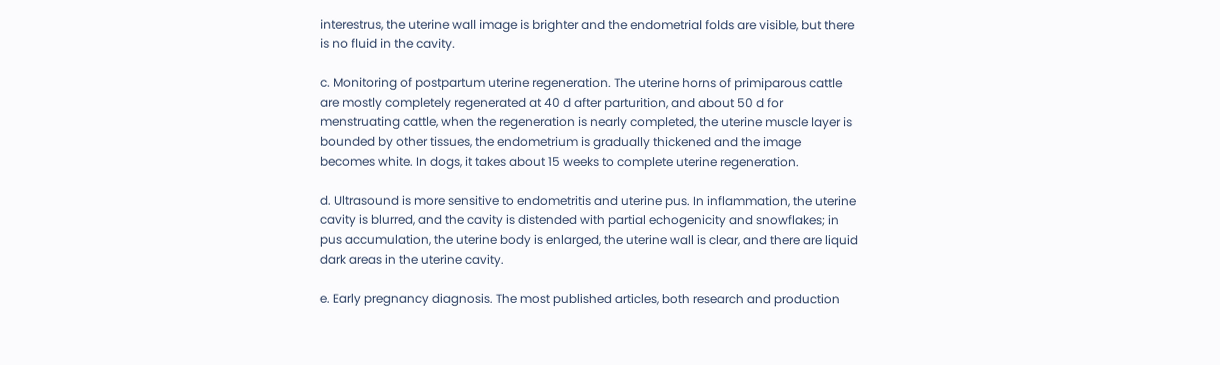interestrus, the uterine wall image is brighter and the endometrial folds are visible, but there is no fluid in the cavity.

c. Monitoring of postpartum uterine regeneration. The uterine horns of primiparous cattle are mostly completely regenerated at 40 d after parturition, and about 50 d for menstruating cattle, when the regeneration is nearly completed, the uterine muscle layer is bounded by other tissues, the endometrium is gradually thickened and the image becomes white. In dogs, it takes about 15 weeks to complete uterine regeneration.

d. Ultrasound is more sensitive to endometritis and uterine pus. In inflammation, the uterine cavity is blurred, and the cavity is distended with partial echogenicity and snowflakes; in pus accumulation, the uterine body is enlarged, the uterine wall is clear, and there are liquid dark areas in the uterine cavity.

e. Early pregnancy diagnosis. The most published articles, both research and production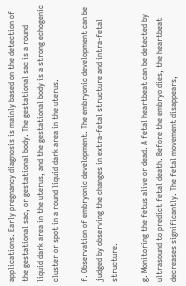applications. Early pregnancy diagnosis is mainly based on the detection of the gestational sac, or gestational body. The gestational sac is a round liquid dark area in the uterus, and the gestational body is a strong echogenic cluster or spot in a round liquid dark area in the uterus.

f. Observation of embryonic development. The embryonic development can be judged by observing the changes in extra-fetal structure and intra-fetal structure.

g. Monitoring the fetus alive or dead. A fetal heartbeat can be detected by ultrasound to predict fetal death. Before the embryo dies, the heartbeat decreases significantly. The fetal movement disappears,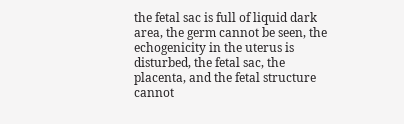the fetal sac is full of liquid dark area, the germ cannot be seen, the echogenicity in the uterus is disturbed, the fetal sac, the placenta, and the fetal structure cannot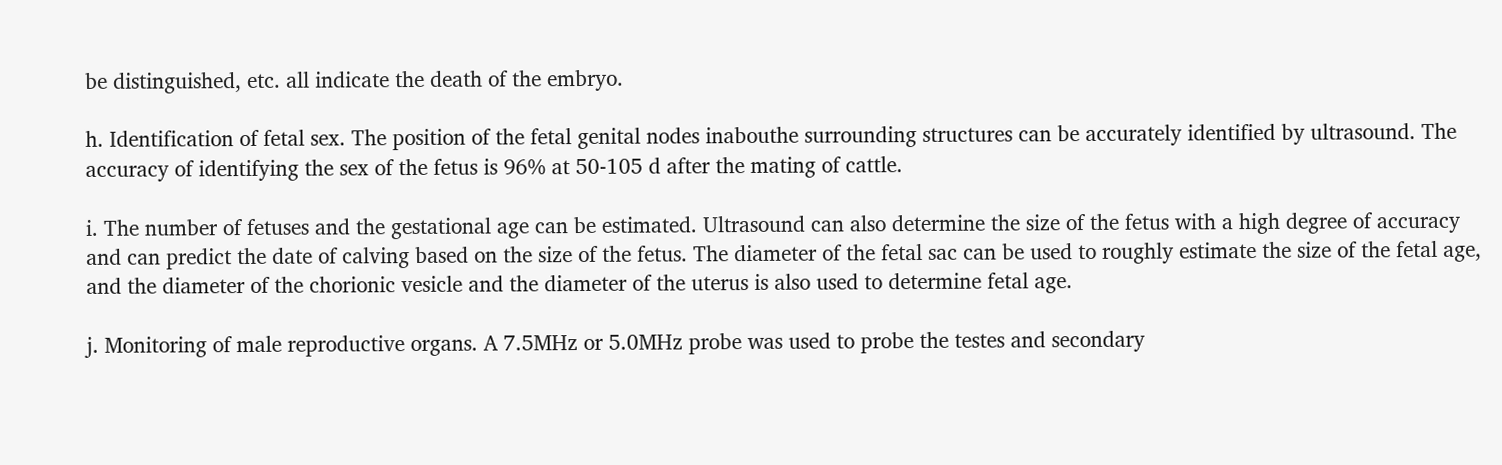be distinguished, etc. all indicate the death of the embryo.

h. Identification of fetal sex. The position of the fetal genital nodes inabouthe surrounding structures can be accurately identified by ultrasound. The accuracy of identifying the sex of the fetus is 96% at 50-105 d after the mating of cattle.

i. The number of fetuses and the gestational age can be estimated. Ultrasound can also determine the size of the fetus with a high degree of accuracy and can predict the date of calving based on the size of the fetus. The diameter of the fetal sac can be used to roughly estimate the size of the fetal age, and the diameter of the chorionic vesicle and the diameter of the uterus is also used to determine fetal age.

j. Monitoring of male reproductive organs. A 7.5MHz or 5.0MHz probe was used to probe the testes and secondary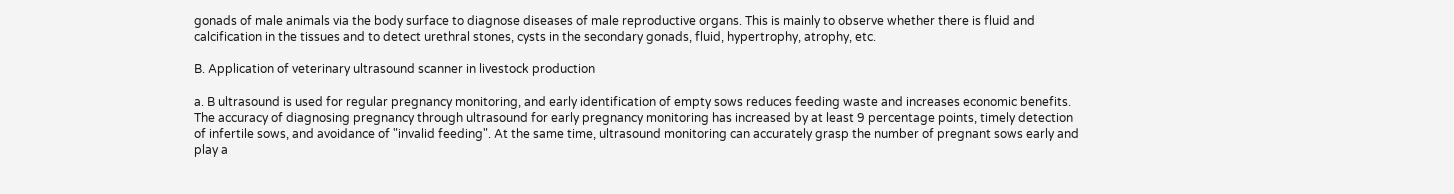gonads of male animals via the body surface to diagnose diseases of male reproductive organs. This is mainly to observe whether there is fluid and calcification in the tissues and to detect urethral stones, cysts in the secondary gonads, fluid, hypertrophy, atrophy, etc.

B. Application of veterinary ultrasound scanner in livestock production

a. B ultrasound is used for regular pregnancy monitoring, and early identification of empty sows reduces feeding waste and increases economic benefits. The accuracy of diagnosing pregnancy through ultrasound for early pregnancy monitoring has increased by at least 9 percentage points, timely detection of infertile sows, and avoidance of "invalid feeding". At the same time, ultrasound monitoring can accurately grasp the number of pregnant sows early and play a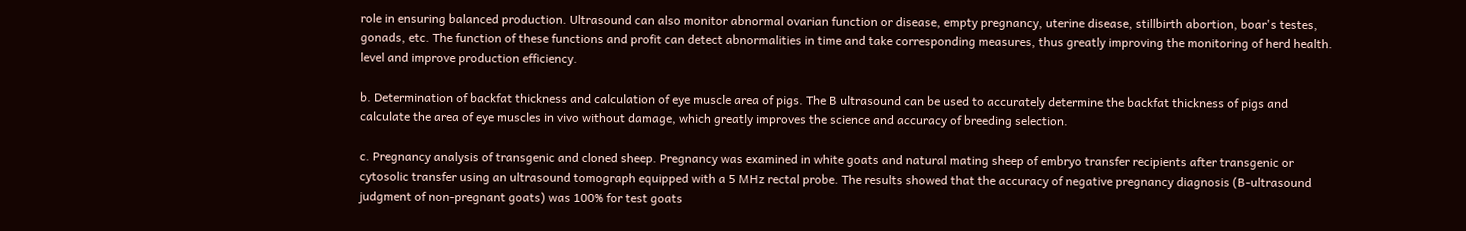role in ensuring balanced production. Ultrasound can also monitor abnormal ovarian function or disease, empty pregnancy, uterine disease, stillbirth abortion, boar's testes, gonads, etc. The function of these functions and profit can detect abnormalities in time and take corresponding measures, thus greatly improving the monitoring of herd health. level and improve production efficiency.

b. Determination of backfat thickness and calculation of eye muscle area of pigs. The B ultrasound can be used to accurately determine the backfat thickness of pigs and calculate the area of eye muscles in vivo without damage, which greatly improves the science and accuracy of breeding selection.

c. Pregnancy analysis of transgenic and cloned sheep. Pregnancy was examined in white goats and natural mating sheep of embryo transfer recipients after transgenic or cytosolic transfer using an ultrasound tomograph equipped with a 5 MHz rectal probe. The results showed that the accuracy of negative pregnancy diagnosis (B-ultrasound judgment of non-pregnant goats) was 100% for test goats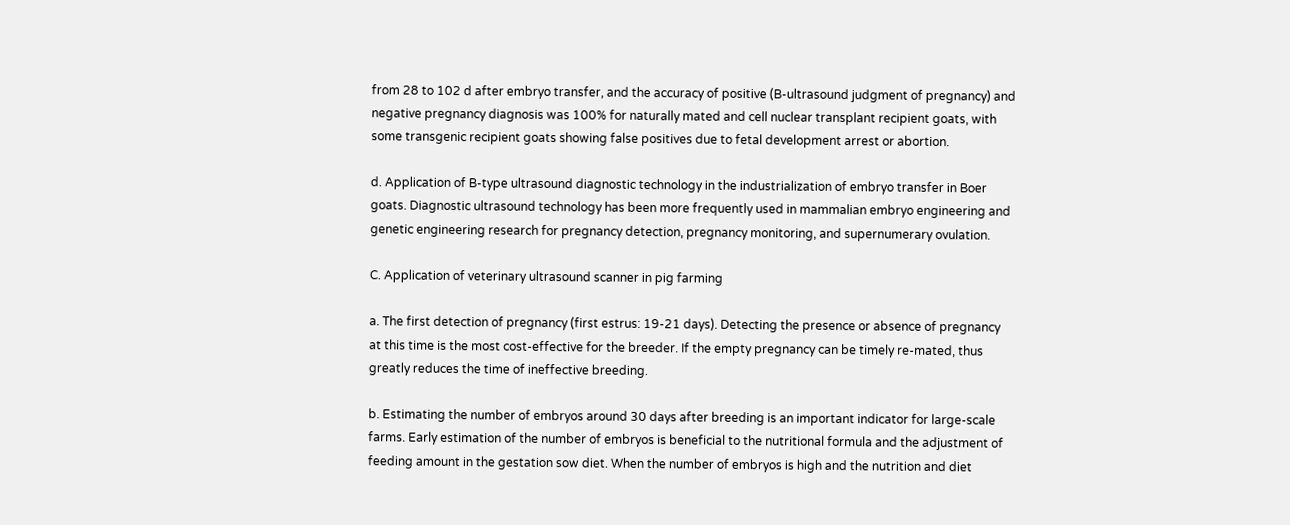from 28 to 102 d after embryo transfer, and the accuracy of positive (B-ultrasound judgment of pregnancy) and negative pregnancy diagnosis was 100% for naturally mated and cell nuclear transplant recipient goats, with some transgenic recipient goats showing false positives due to fetal development arrest or abortion.

d. Application of B-type ultrasound diagnostic technology in the industrialization of embryo transfer in Boer goats. Diagnostic ultrasound technology has been more frequently used in mammalian embryo engineering and genetic engineering research for pregnancy detection, pregnancy monitoring, and supernumerary ovulation.

C. Application of veterinary ultrasound scanner in pig farming

a. The first detection of pregnancy (first estrus: 19-21 days). Detecting the presence or absence of pregnancy at this time is the most cost-effective for the breeder. If the empty pregnancy can be timely re-mated, thus greatly reduces the time of ineffective breeding.

b. Estimating the number of embryos around 30 days after breeding is an important indicator for large-scale farms. Early estimation of the number of embryos is beneficial to the nutritional formula and the adjustment of feeding amount in the gestation sow diet. When the number of embryos is high and the nutrition and diet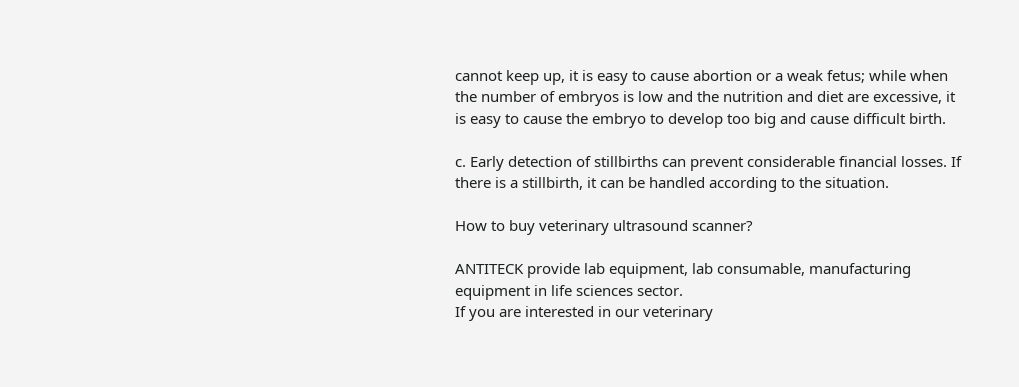cannot keep up, it is easy to cause abortion or a weak fetus; while when the number of embryos is low and the nutrition and diet are excessive, it is easy to cause the embryo to develop too big and cause difficult birth.

c. Early detection of stillbirths can prevent considerable financial losses. If there is a stillbirth, it can be handled according to the situation.

How to buy veterinary ultrasound scanner?

ANTITECK provide lab equipment, lab consumable, manufacturing equipment in life sciences sector.
If you are interested in our veterinary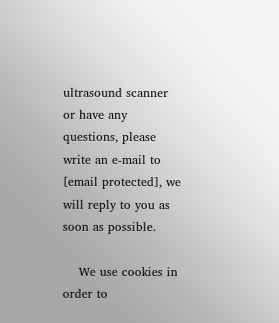ultrasound scanner or have any questions, please write an e-mail to [email protected], we will reply to you as soon as possible.

    We use cookies in order to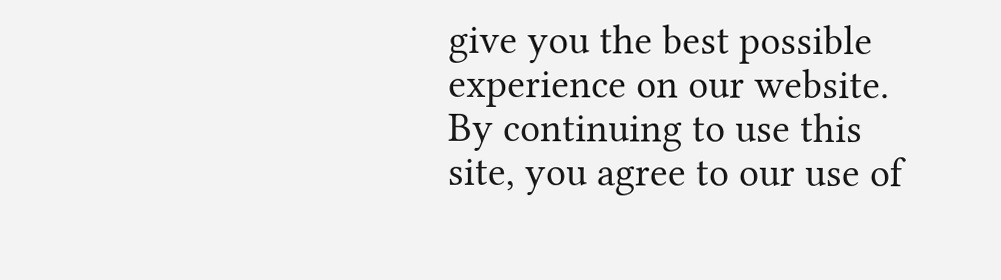give you the best possible experience on our website. By continuing to use this site, you agree to our use of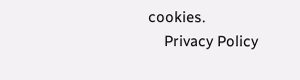cookies.
    Privacy Policy